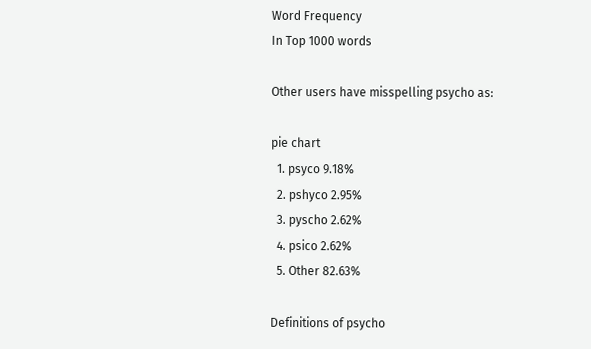Word Frequency
In Top 1000 words

Other users have misspelling psycho as:

pie chart
  1. psyco 9.18%
  2. pshyco 2.95%
  3. pyscho 2.62%
  4. psico 2.62%
  5. Other 82.63%

Definitions of psycho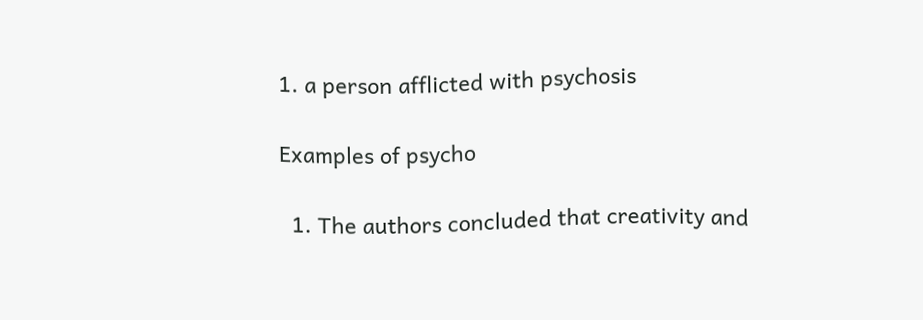1. a person afflicted with psychosis

Examples of psycho

  1. The authors concluded that creativity and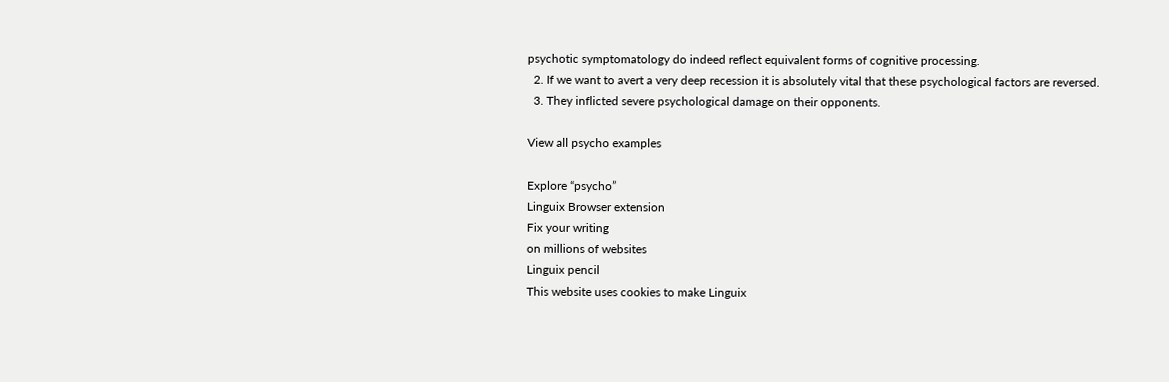psychotic symptomatology do indeed reflect equivalent forms of cognitive processing.
  2. If we want to avert a very deep recession it is absolutely vital that these psychological factors are reversed.
  3. They inflicted severe psychological damage on their opponents.

View all psycho examples

Explore “psycho”
Linguix Browser extension
Fix your writing
on millions of websites
Linguix pencil
This website uses cookies to make Linguix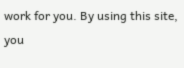work for you. By using this site, you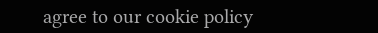agree to our cookie policy